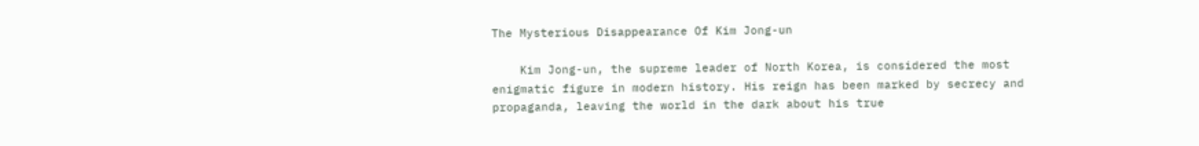The Mysterious Disappearance Of Kim Jong-un

    Kim Jong-un, the supreme leader of North Korea, is considered the most enigmatic figure in modern history. His reign has been marked by secrecy and propaganda, leaving the world in the dark about his true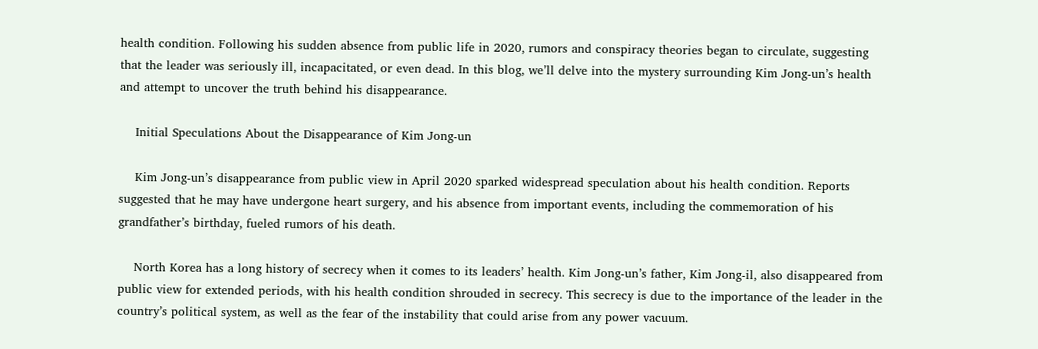health condition. Following his sudden absence from public life in 2020, rumors and conspiracy theories began to circulate, suggesting that the leader was seriously ill, incapacitated, or even dead. In this blog, we’ll delve into the mystery surrounding Kim Jong-un’s health and attempt to uncover the truth behind his disappearance.

    Initial Speculations About the Disappearance of Kim Jong-un

    Kim Jong-un’s disappearance from public view in April 2020 sparked widespread speculation about his health condition. Reports suggested that he may have undergone heart surgery, and his absence from important events, including the commemoration of his grandfather’s birthday, fueled rumors of his death.

    North Korea has a long history of secrecy when it comes to its leaders’ health. Kim Jong-un’s father, Kim Jong-il, also disappeared from public view for extended periods, with his health condition shrouded in secrecy. This secrecy is due to the importance of the leader in the country’s political system, as well as the fear of the instability that could arise from any power vacuum.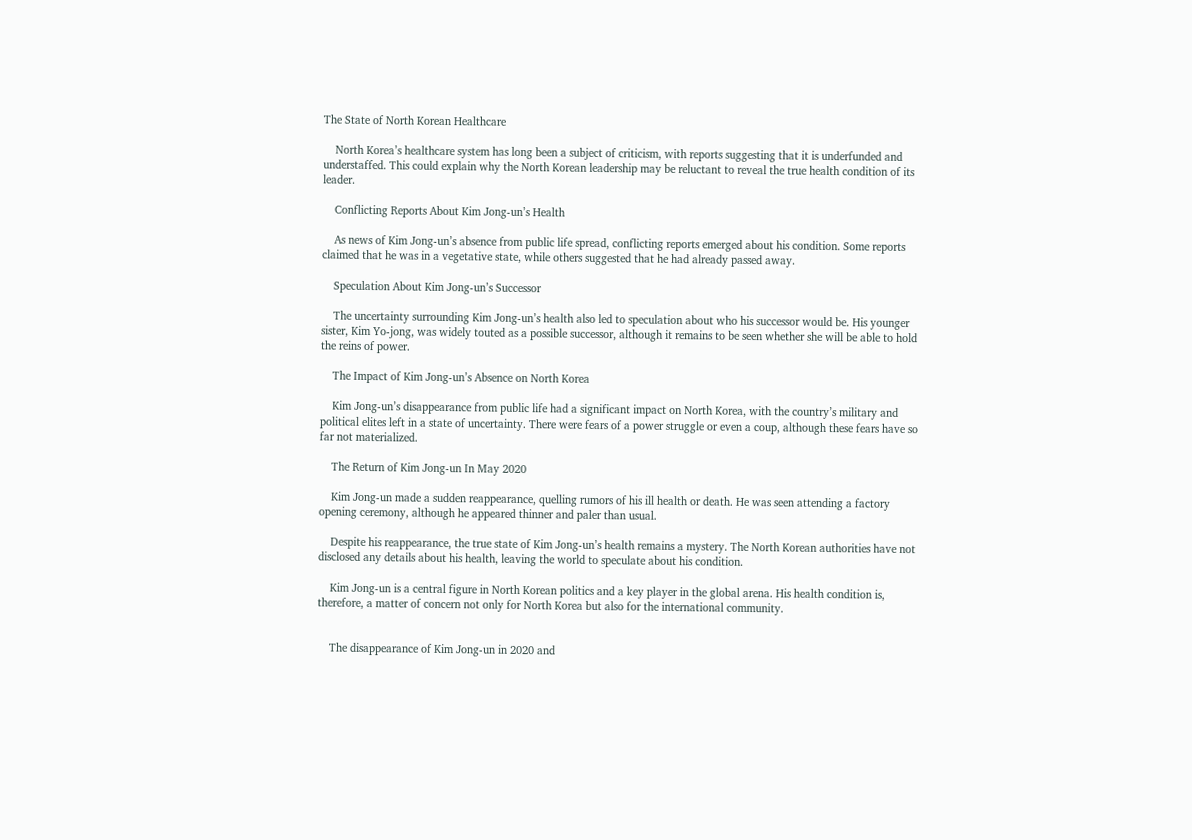The State of North Korean Healthcare

    North Korea’s healthcare system has long been a subject of criticism, with reports suggesting that it is underfunded and understaffed. This could explain why the North Korean leadership may be reluctant to reveal the true health condition of its leader.

    Conflicting Reports About Kim Jong-un’s Health

    As news of Kim Jong-un’s absence from public life spread, conflicting reports emerged about his condition. Some reports claimed that he was in a vegetative state, while others suggested that he had already passed away.

    Speculation About Kim Jong-un’s Successor

    The uncertainty surrounding Kim Jong-un’s health also led to speculation about who his successor would be. His younger sister, Kim Yo-jong, was widely touted as a possible successor, although it remains to be seen whether she will be able to hold the reins of power.

    The Impact of Kim Jong-un’s Absence on North Korea

    Kim Jong-un’s disappearance from public life had a significant impact on North Korea, with the country’s military and political elites left in a state of uncertainty. There were fears of a power struggle or even a coup, although these fears have so far not materialized.

    The Return of Kim Jong-un In May 2020

    Kim Jong-un made a sudden reappearance, quelling rumors of his ill health or death. He was seen attending a factory opening ceremony, although he appeared thinner and paler than usual.

    Despite his reappearance, the true state of Kim Jong-un’s health remains a mystery. The North Korean authorities have not disclosed any details about his health, leaving the world to speculate about his condition.

    Kim Jong-un is a central figure in North Korean politics and a key player in the global arena. His health condition is, therefore, a matter of concern not only for North Korea but also for the international community.


    The disappearance of Kim Jong-un in 2020 and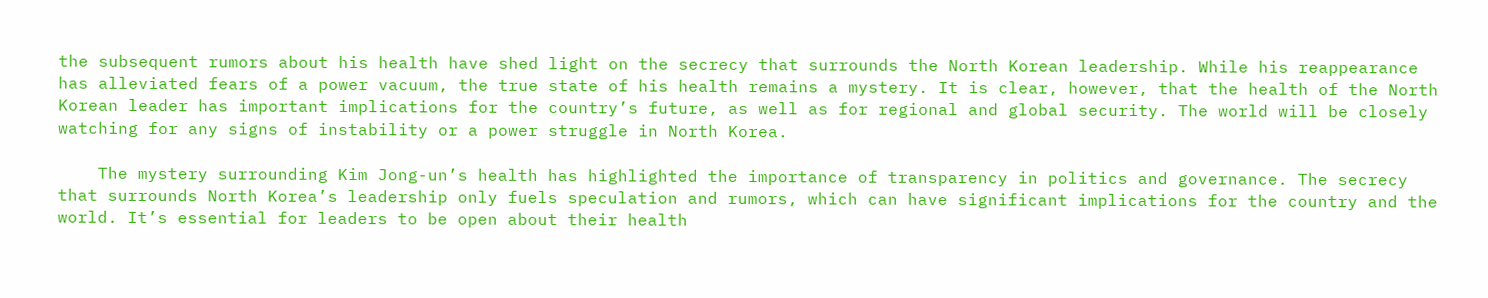the subsequent rumors about his health have shed light on the secrecy that surrounds the North Korean leadership. While his reappearance has alleviated fears of a power vacuum, the true state of his health remains a mystery. It is clear, however, that the health of the North Korean leader has important implications for the country’s future, as well as for regional and global security. The world will be closely watching for any signs of instability or a power struggle in North Korea.

    The mystery surrounding Kim Jong-un’s health has highlighted the importance of transparency in politics and governance. The secrecy that surrounds North Korea’s leadership only fuels speculation and rumors, which can have significant implications for the country and the world. It’s essential for leaders to be open about their health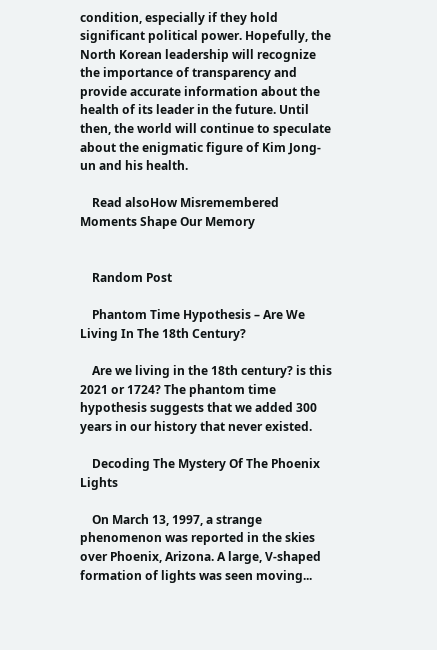condition, especially if they hold significant political power. Hopefully, the North Korean leadership will recognize the importance of transparency and provide accurate information about the health of its leader in the future. Until then, the world will continue to speculate about the enigmatic figure of Kim Jong-un and his health.

    Read alsoHow Misremembered Moments Shape Our Memory


    Random Post

    Phantom Time Hypothesis – Are We Living In The 18th Century?

    Are we living in the 18th century? is this 2021 or 1724? The phantom time hypothesis suggests that we added 300 years in our history that never existed.

    Decoding The Mystery Of The Phoenix Lights

    On March 13, 1997, a strange phenomenon was reported in the skies over Phoenix, Arizona. A large, V-shaped formation of lights was seen moving...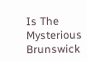Is The Mysterious Brunswick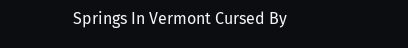Springs In Vermont Cursed By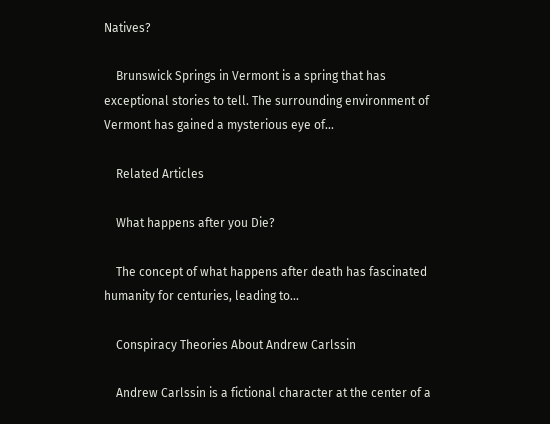Natives?

    Brunswick Springs in Vermont is a spring that has exceptional stories to tell. The surrounding environment of Vermont has gained a mysterious eye of...

    Related Articles

    What happens after you Die?

    The concept of what happens after death has fascinated humanity for centuries, leading to...

    Conspiracy Theories About Andrew Carlssin

    Andrew Carlssin is a fictional character at the center of a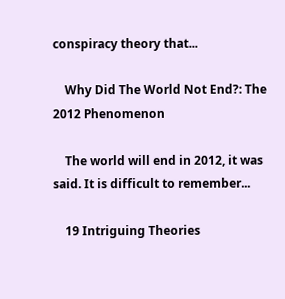conspiracy theory that...

    Why Did The World Not End?: The 2012 Phenomenon

    The world will end in 2012, it was said. It is difficult to remember...

    19 Intriguing Theories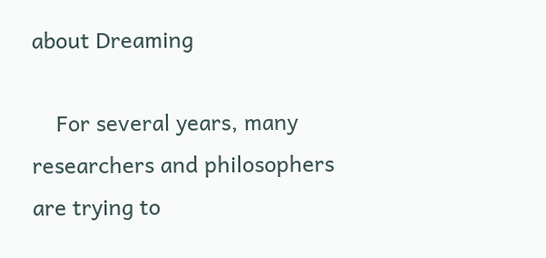about Dreaming

    For several years, many researchers and philosophers are trying to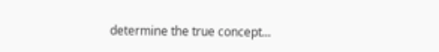determine the true concept...